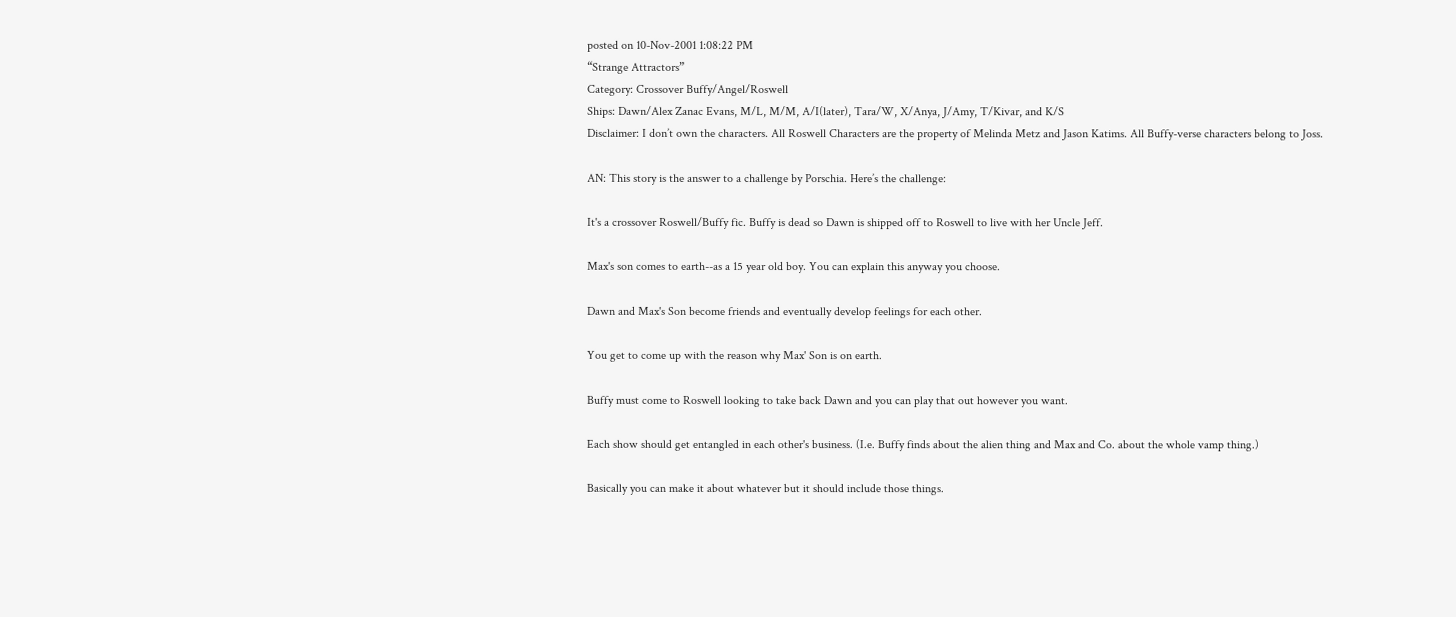posted on 10-Nov-2001 1:08:22 PM
“Strange Attractors”
Category: Crossover Buffy/Angel/Roswell
Ships: Dawn/Alex Zanac Evans, M/L, M/M, A/I(later), Tara/W, X/Anya, J/Amy, T/Kivar, and K/S
Disclaimer: I don’t own the characters. All Roswell Characters are the property of Melinda Metz and Jason Katims. All Buffy-verse characters belong to Joss.

AN: This story is the answer to a challenge by Porschia. Here’s the challenge:

It's a crossover Roswell/Buffy fic. Buffy is dead so Dawn is shipped off to Roswell to live with her Uncle Jeff.

Max's son comes to earth--as a 15 year old boy. You can explain this anyway you choose.

Dawn and Max's Son become friends and eventually develop feelings for each other.

You get to come up with the reason why Max' Son is on earth.

Buffy must come to Roswell looking to take back Dawn and you can play that out however you want.

Each show should get entangled in each other's business. (I.e. Buffy finds about the alien thing and Max and Co. about the whole vamp thing.)

Basically you can make it about whatever but it should include those things.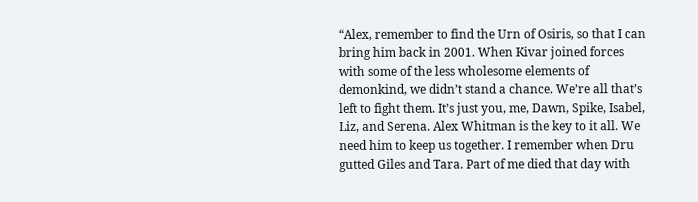“Alex, remember to find the Urn of Osiris, so that I can bring him back in 2001. When Kivar joined forces with some of the less wholesome elements of demonkind, we didn’t stand a chance. We’re all that’s left to fight them. It’s just you, me, Dawn, Spike, Isabel, Liz, and Serena. Alex Whitman is the key to it all. We need him to keep us together. I remember when Dru gutted Giles and Tara. Part of me died that day with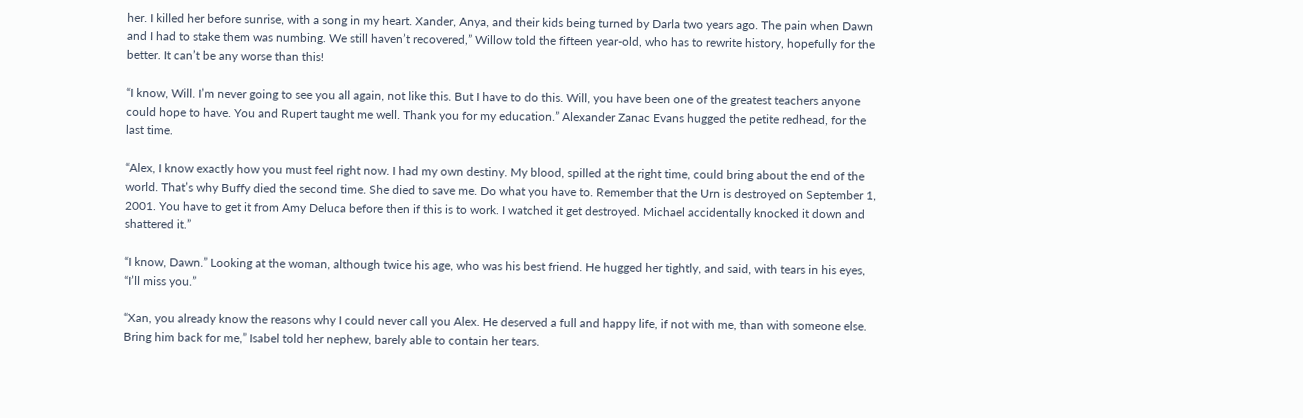her. I killed her before sunrise, with a song in my heart. Xander, Anya, and their kids being turned by Darla two years ago. The pain when Dawn and I had to stake them was numbing. We still haven’t recovered,” Willow told the fifteen year-old, who has to rewrite history, hopefully for the better. It can’t be any worse than this!

“I know, Will. I’m never going to see you all again, not like this. But I have to do this. Will, you have been one of the greatest teachers anyone could hope to have. You and Rupert taught me well. Thank you for my education.” Alexander Zanac Evans hugged the petite redhead, for the last time.

“Alex, I know exactly how you must feel right now. I had my own destiny. My blood, spilled at the right time, could bring about the end of the world. That’s why Buffy died the second time. She died to save me. Do what you have to. Remember that the Urn is destroyed on September 1, 2001. You have to get it from Amy Deluca before then if this is to work. I watched it get destroyed. Michael accidentally knocked it down and shattered it.”

“I know, Dawn.” Looking at the woman, although twice his age, who was his best friend. He hugged her tightly, and said, with tears in his eyes, “I’ll miss you.”

“Xan, you already know the reasons why I could never call you Alex. He deserved a full and happy life, if not with me, than with someone else. Bring him back for me,” Isabel told her nephew, barely able to contain her tears.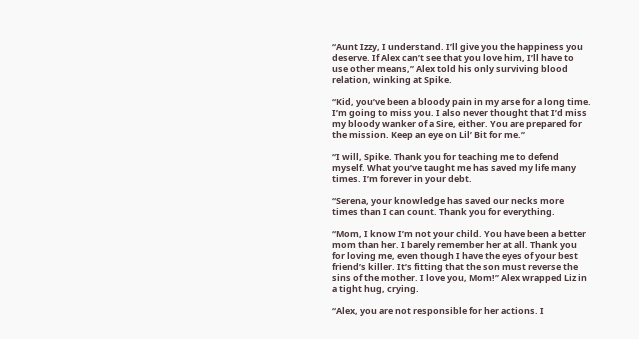“Aunt Izzy, I understand. I’ll give you the happiness you deserve. If Alex can’t see that you love him, I’ll have to use other means,” Alex told his only surviving blood relation, winking at Spike.

“Kid, you’ve been a bloody pain in my arse for a long time. I’m going to miss you. I also never thought that I’d miss my bloody wanker of a Sire, either. You are prepared for the mission. Keep an eye on Lil’ Bit for me.”

“I will, Spike. Thank you for teaching me to defend myself. What you’ve taught me has saved my life many times. I’m forever in your debt.

“Serena, your knowledge has saved our necks more times than I can count. Thank you for everything.

“Mom, I know I’m not your child. You have been a better mom than her. I barely remember her at all. Thank you for loving me, even though I have the eyes of your best friend’s killer. It’s fitting that the son must reverse the sins of the mother. I love you, Mom!” Alex wrapped Liz in a tight hug, crying.

“Alex, you are not responsible for her actions. I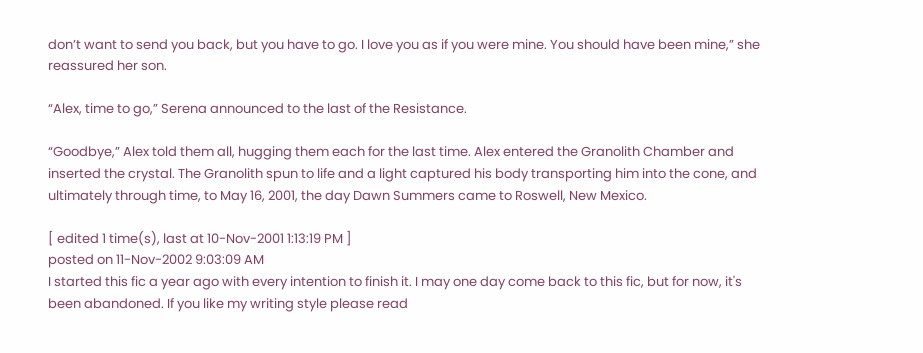don’t want to send you back, but you have to go. I love you as if you were mine. You should have been mine,” she reassured her son.

“Alex, time to go,” Serena announced to the last of the Resistance.

“Goodbye,” Alex told them all, hugging them each for the last time. Alex entered the Granolith Chamber and inserted the crystal. The Granolith spun to life and a light captured his body transporting him into the cone, and ultimately through time, to May 16, 2001, the day Dawn Summers came to Roswell, New Mexico.

[ edited 1 time(s), last at 10-Nov-2001 1:13:19 PM ]
posted on 11-Nov-2002 9:03:09 AM
I started this fic a year ago with every intention to finish it. I may one day come back to this fic, but for now, it's been abandoned. If you like my writing style please read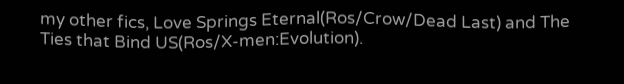my other fics, Love Springs Eternal(Ros/Crow/Dead Last) and The Ties that Bind US(Ros/X-men:Evolution).